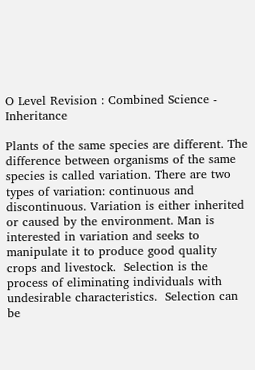O Level Revision : Combined Science - Inheritance

Plants of the same species are different. The difference between organisms of the same species is called variation. There are two types of variation: continuous and discontinuous. Variation is either inherited or caused by the environment. Man is interested in variation and seeks to manipulate it to produce good quality crops and livestock.  Selection is the process of eliminating individuals with undesirable characteristics.  Selection can be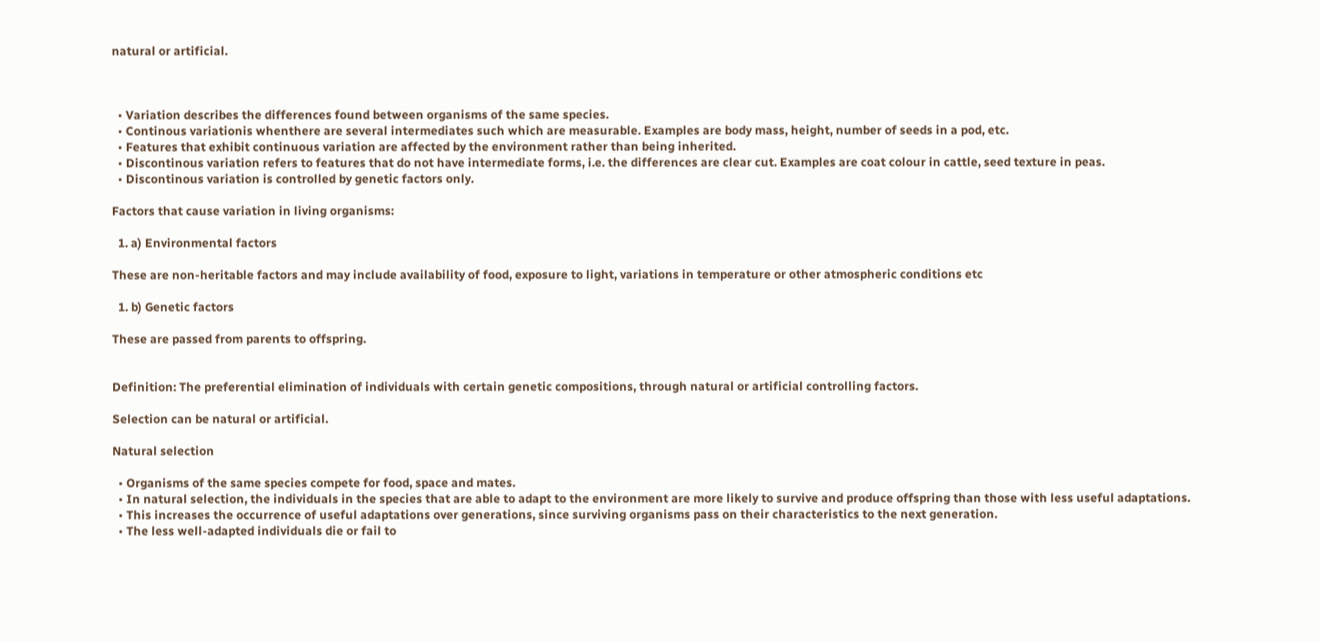natural or artificial.



  • Variation describes the differences found between organisms of the same species.
  • Continous variationis whenthere are several intermediates such which are measurable. Examples are body mass, height, number of seeds in a pod, etc.
  • Features that exhibit continuous variation are affected by the environment rather than being inherited.
  • Discontinous variation refers to features that do not have intermediate forms, i.e. the differences are clear cut. Examples are coat colour in cattle, seed texture in peas.
  • Discontinous variation is controlled by genetic factors only.

Factors that cause variation in living organisms:

  1. a) Environmental factors

These are non-heritable factors and may include availability of food, exposure to light, variations in temperature or other atmospheric conditions etc

  1. b) Genetic factors

These are passed from parents to offspring.


Definition: The preferential elimination of individuals with certain genetic compositions, through natural or artificial controlling factors.

Selection can be natural or artificial.

Natural selection

  • Organisms of the same species compete for food, space and mates.
  • In natural selection, the individuals in the species that are able to adapt to the environment are more likely to survive and produce offspring than those with less useful adaptations.
  • This increases the occurrence of useful adaptations over generations, since surviving organisms pass on their characteristics to the next generation.
  • The less well-adapted individuals die or fail to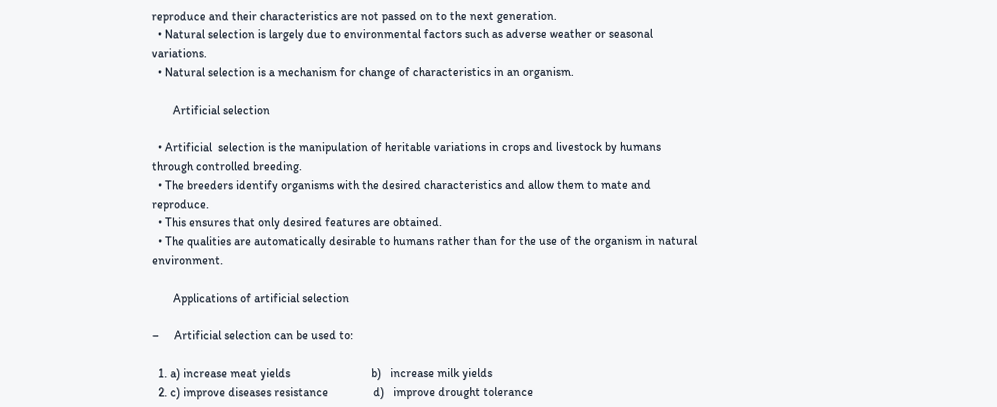reproduce and their characteristics are not passed on to the next generation.
  • Natural selection is largely due to environmental factors such as adverse weather or seasonal variations.
  • Natural selection is a mechanism for change of characteristics in an organism.

       Artificial selection

  • Artificial  selection is the manipulation of heritable variations in crops and livestock by humans through controlled breeding.
  • The breeders identify organisms with the desired characteristics and allow them to mate and reproduce.
  • This ensures that only desired features are obtained.
  • The qualities are automatically desirable to humans rather than for the use of the organism in natural environment.

       Applications of artificial selection

–     Artificial selection can be used to:

  1. a) increase meat yields                           b)   increase milk yields
  2. c) improve diseases resistance               d)   improve drought tolerance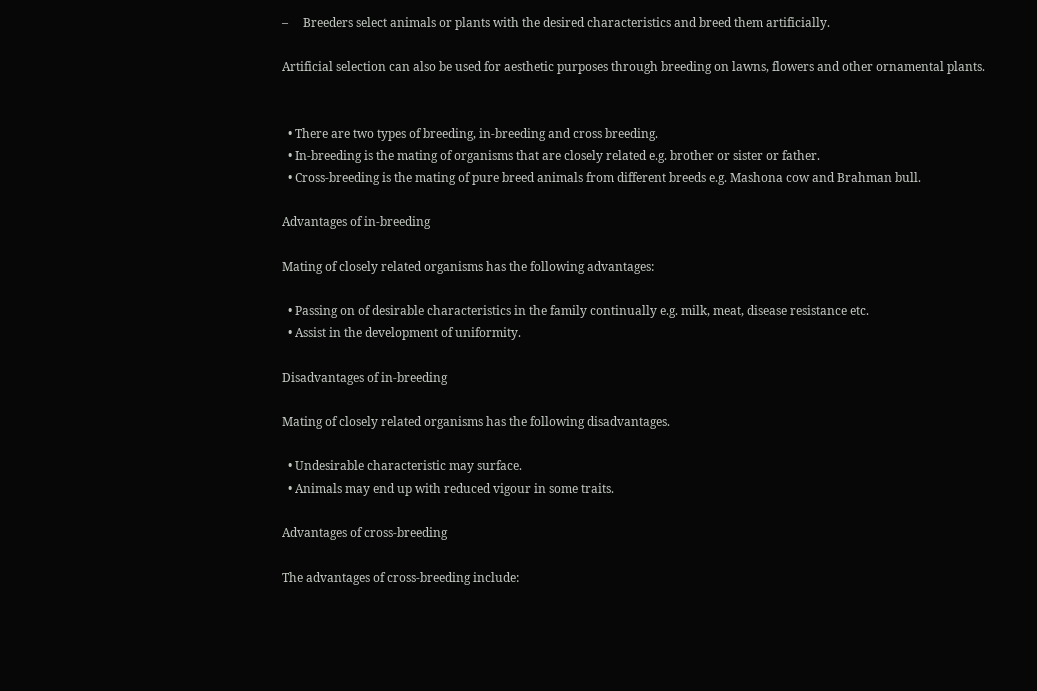–     Breeders select animals or plants with the desired characteristics and breed them artificially.

Artificial selection can also be used for aesthetic purposes through breeding on lawns, flowers and other ornamental plants.


  • There are two types of breeding, in-breeding and cross breeding.
  • In-breeding is the mating of organisms that are closely related e.g. brother or sister or father.
  • Cross-breeding is the mating of pure breed animals from different breeds e.g. Mashona cow and Brahman bull.

Advantages of in-breeding

Mating of closely related organisms has the following advantages:

  • Passing on of desirable characteristics in the family continually e.g. milk, meat, disease resistance etc.
  • Assist in the development of uniformity.

Disadvantages of in-breeding

Mating of closely related organisms has the following disadvantages.

  • Undesirable characteristic may surface.
  • Animals may end up with reduced vigour in some traits.

Advantages of cross-breeding

The advantages of cross-breeding include: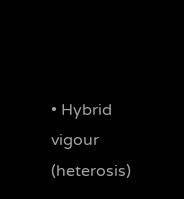• Hybrid vigour  (heterosis)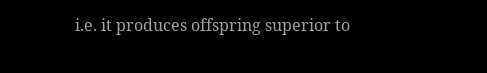i.e. it produces offspring superior to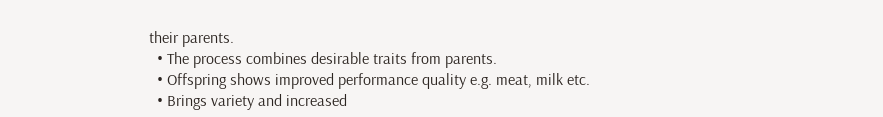their parents.
  • The process combines desirable traits from parents.
  • Offspring shows improved performance quality e.g. meat, milk etc.
  • Brings variety and increased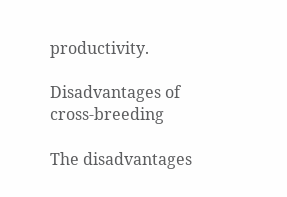productivity.

Disadvantages of cross-breeding

The disadvantages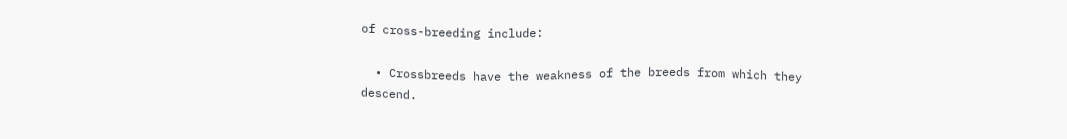of cross-breeding include:

  • Crossbreeds have the weakness of the breeds from which they descend.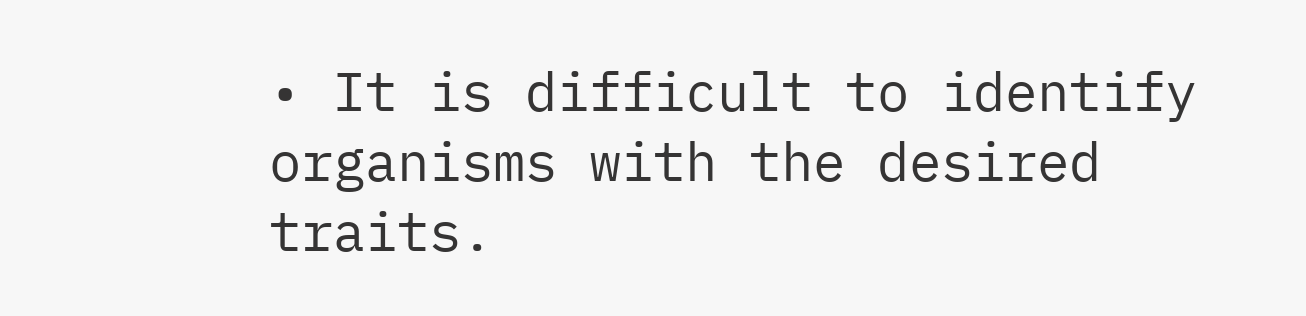• It is difficult to identify organisms with the desired traits.